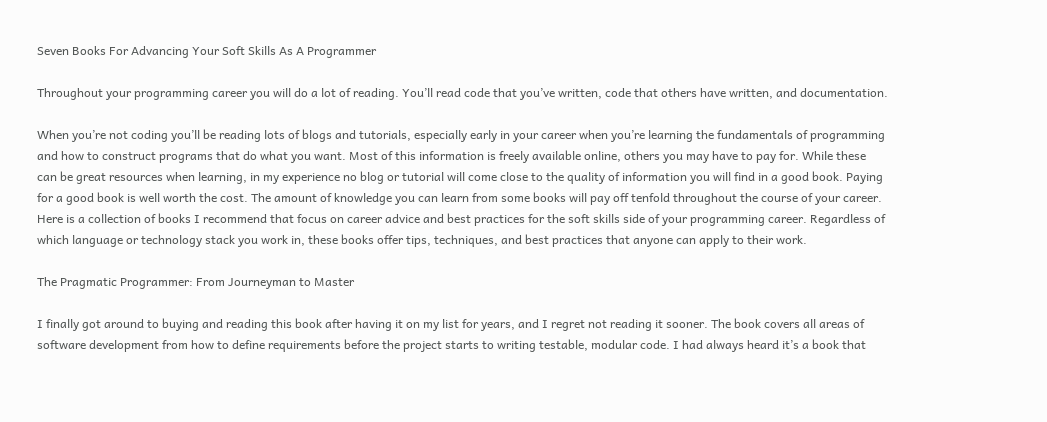Seven Books For Advancing Your Soft Skills As A Programmer

Throughout your programming career you will do a lot of reading. You’ll read code that you’ve written, code that others have written, and documentation.

When you’re not coding you’ll be reading lots of blogs and tutorials, especially early in your career when you’re learning the fundamentals of programming and how to construct programs that do what you want. Most of this information is freely available online, others you may have to pay for. While these can be great resources when learning, in my experience no blog or tutorial will come close to the quality of information you will find in a good book. Paying for a good book is well worth the cost. The amount of knowledge you can learn from some books will pay off tenfold throughout the course of your career. Here is a collection of books I recommend that focus on career advice and best practices for the soft skills side of your programming career. Regardless of which language or technology stack you work in, these books offer tips, techniques, and best practices that anyone can apply to their work.

The Pragmatic Programmer: From Journeyman to Master

I finally got around to buying and reading this book after having it on my list for years, and I regret not reading it sooner. The book covers all areas of software development from how to define requirements before the project starts to writing testable, modular code. I had always heard it’s a book that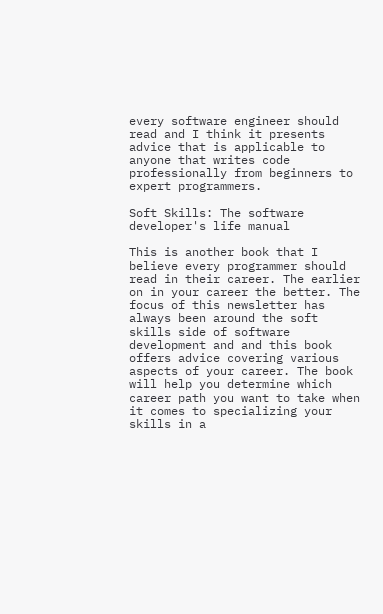every software engineer should read and I think it presents advice that is applicable to anyone that writes code professionally from beginners to expert programmers.

Soft Skills: The software developer's life manual

This is another book that I believe every programmer should read in their career. The earlier on in your career the better. The focus of this newsletter has always been around the soft skills side of software development and and this book offers advice covering various aspects of your career. The book will help you determine which career path you want to take when it comes to specializing your skills in a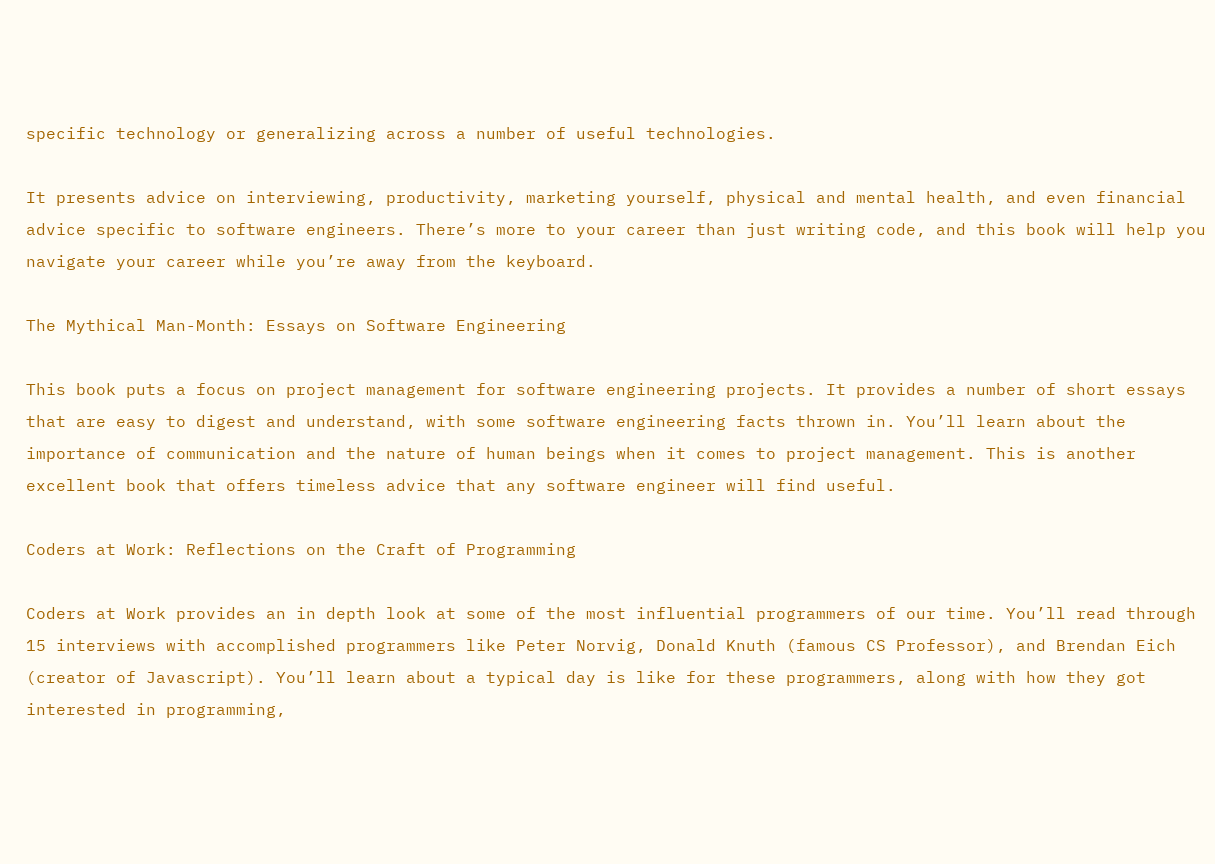specific technology or generalizing across a number of useful technologies.

It presents advice on interviewing, productivity, marketing yourself, physical and mental health, and even financial advice specific to software engineers. There’s more to your career than just writing code, and this book will help you navigate your career while you’re away from the keyboard.

The Mythical Man-Month: Essays on Software Engineering

This book puts a focus on project management for software engineering projects. It provides a number of short essays that are easy to digest and understand, with some software engineering facts thrown in. You’ll learn about the importance of communication and the nature of human beings when it comes to project management. This is another excellent book that offers timeless advice that any software engineer will find useful.

Coders at Work: Reflections on the Craft of Programming

Coders at Work provides an in depth look at some of the most influential programmers of our time. You’ll read through 15 interviews with accomplished programmers like Peter Norvig, Donald Knuth (famous CS Professor), and Brendan Eich (creator of Javascript). You’ll learn about a typical day is like for these programmers, along with how they got interested in programming,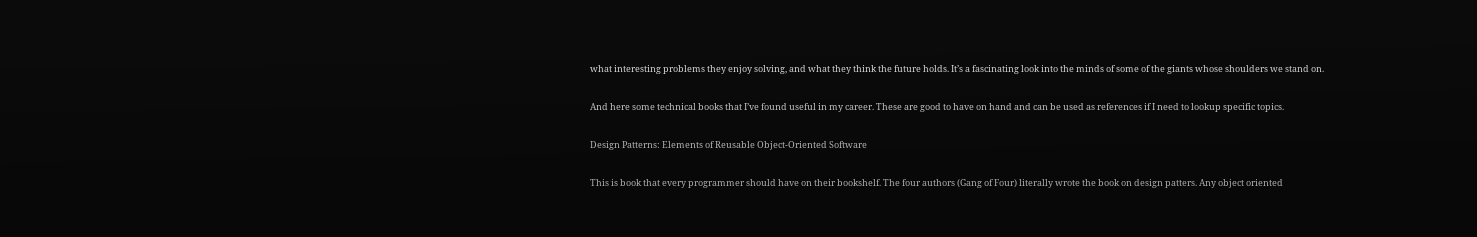what interesting problems they enjoy solving, and what they think the future holds. It’s a fascinating look into the minds of some of the giants whose shoulders we stand on.

And here some technical books that I’ve found useful in my career. These are good to have on hand and can be used as references if I need to lookup specific topics.

Design Patterns: Elements of Reusable Object-Oriented Software

This is book that every programmer should have on their bookshelf. The four authors (Gang of Four) literally wrote the book on design patters. Any object oriented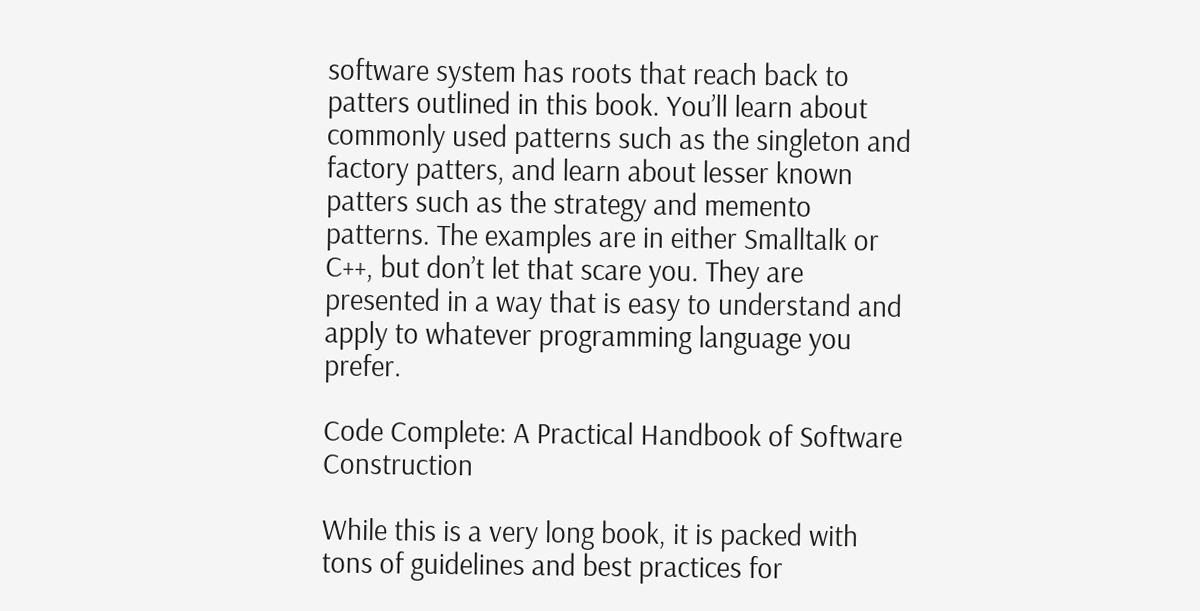software system has roots that reach back to patters outlined in this book. You’ll learn about commonly used patterns such as the singleton and factory patters, and learn about lesser known patters such as the strategy and memento patterns. The examples are in either Smalltalk or C++, but don’t let that scare you. They are presented in a way that is easy to understand and apply to whatever programming language you prefer.

Code Complete: A Practical Handbook of Software Construction

While this is a very long book, it is packed with tons of guidelines and best practices for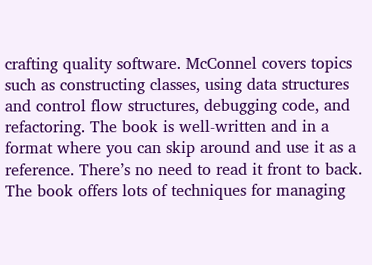crafting quality software. McConnel covers topics such as constructing classes, using data structures and control flow structures, debugging code, and refactoring. The book is well-written and in a format where you can skip around and use it as a reference. There’s no need to read it front to back. The book offers lots of techniques for managing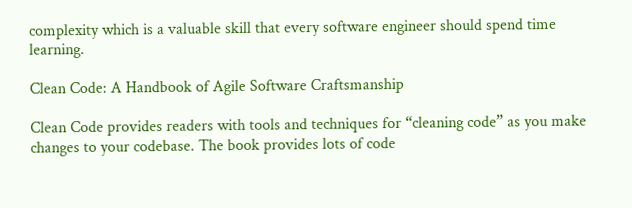complexity which is a valuable skill that every software engineer should spend time learning.

Clean Code: A Handbook of Agile Software Craftsmanship

Clean Code provides readers with tools and techniques for “cleaning code” as you make changes to your codebase. The book provides lots of code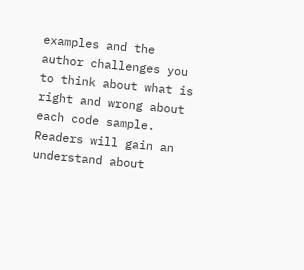examples and the author challenges you to think about what is right and wrong about each code sample. Readers will gain an understand about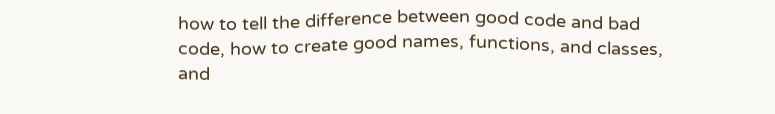how to tell the difference between good code and bad code, how to create good names, functions, and classes, and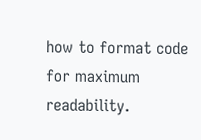how to format code for maximum readability.